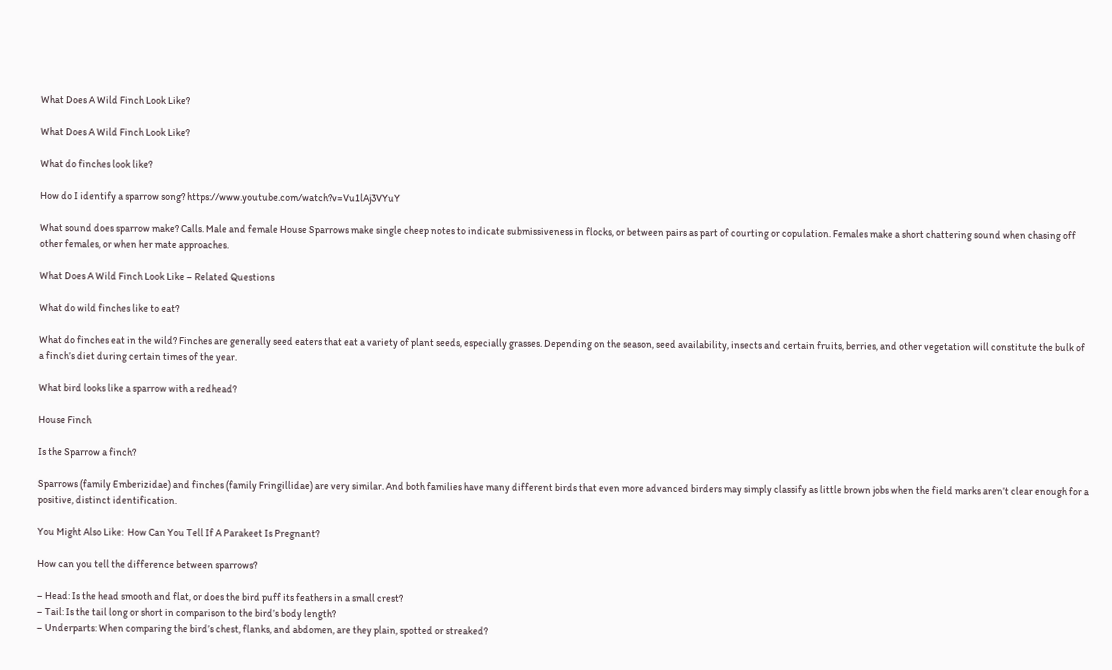What Does A Wild Finch Look Like?

What Does A Wild Finch Look Like?

What do finches look like?

How do I identify a sparrow song? https://www.youtube.com/watch?v=Vu1lAj3VYuY

What sound does sparrow make? Calls. Male and female House Sparrows make single cheep notes to indicate submissiveness in flocks, or between pairs as part of courting or copulation. Females make a short chattering sound when chasing off other females, or when her mate approaches.

What Does A Wild Finch Look Like – Related Questions

What do wild finches like to eat?

What do finches eat in the wild? Finches are generally seed eaters that eat a variety of plant seeds, especially grasses. Depending on the season, seed availability, insects and certain fruits, berries, and other vegetation will constitute the bulk of a finch’s diet during certain times of the year.

What bird looks like a sparrow with a redhead?

House Finch

Is the Sparrow a finch?

Sparrows (family Emberizidae) and finches (family Fringillidae) are very similar. And both families have many different birds that even more advanced birders may simply classify as little brown jobs when the field marks aren’t clear enough for a positive, distinct identification.

You Might Also Like:  How Can You Tell If A Parakeet Is Pregnant?

How can you tell the difference between sparrows?

– Head: Is the head smooth and flat, or does the bird puff its feathers in a small crest?
– Tail: Is the tail long or short in comparison to the bird’s body length?
– Underparts: When comparing the bird’s chest, flanks, and abdomen, are they plain, spotted or streaked?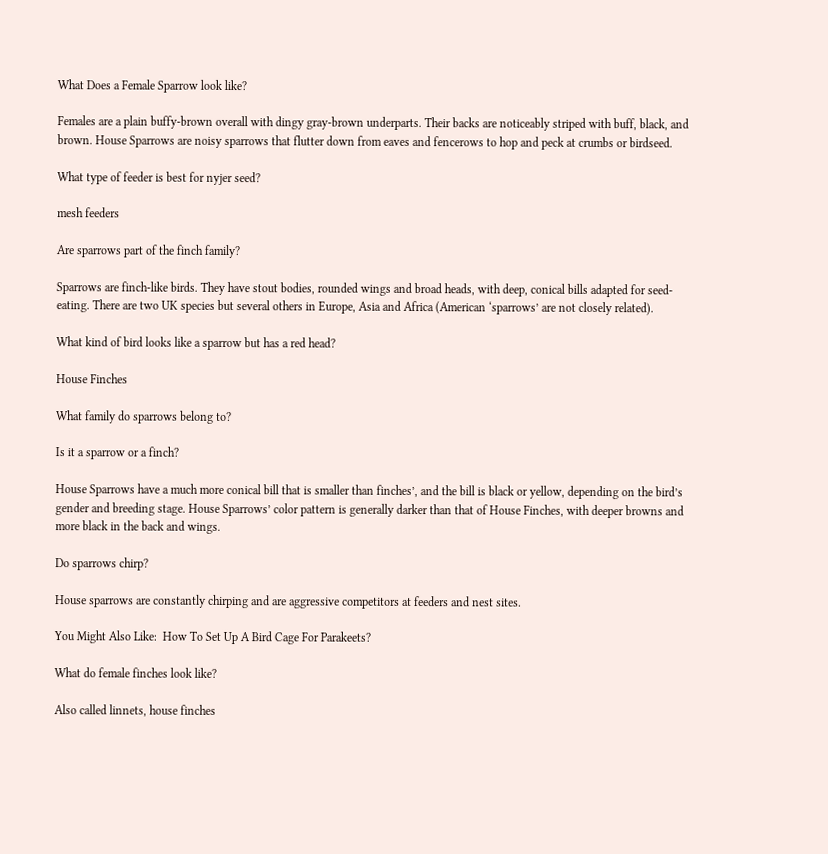What Does a Female Sparrow look like?

Females are a plain buffy-brown overall with dingy gray-brown underparts. Their backs are noticeably striped with buff, black, and brown. House Sparrows are noisy sparrows that flutter down from eaves and fencerows to hop and peck at crumbs or birdseed.

What type of feeder is best for nyjer seed?

mesh feeders

Are sparrows part of the finch family?

Sparrows are finch-like birds. They have stout bodies, rounded wings and broad heads, with deep, conical bills adapted for seed-eating. There are two UK species but several others in Europe, Asia and Africa (American ‘sparrows’ are not closely related).

What kind of bird looks like a sparrow but has a red head?

House Finches

What family do sparrows belong to?

Is it a sparrow or a finch?

House Sparrows have a much more conical bill that is smaller than finches’, and the bill is black or yellow, depending on the bird’s gender and breeding stage. House Sparrows’ color pattern is generally darker than that of House Finches, with deeper browns and more black in the back and wings.

Do sparrows chirp?

House sparrows are constantly chirping and are aggressive competitors at feeders and nest sites.

You Might Also Like:  How To Set Up A Bird Cage For Parakeets?

What do female finches look like?

Also called linnets, house finches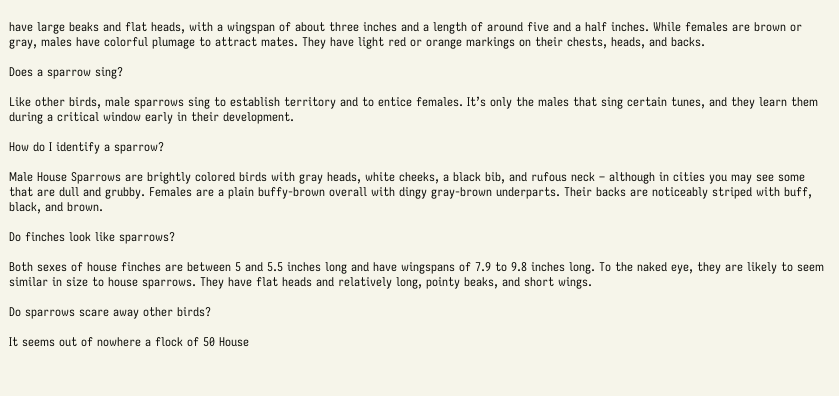have large beaks and flat heads, with a wingspan of about three inches and a length of around five and a half inches. While females are brown or gray, males have colorful plumage to attract mates. They have light red or orange markings on their chests, heads, and backs.

Does a sparrow sing?

Like other birds, male sparrows sing to establish territory and to entice females. It’s only the males that sing certain tunes, and they learn them during a critical window early in their development.

How do I identify a sparrow?

Male House Sparrows are brightly colored birds with gray heads, white cheeks, a black bib, and rufous neck – although in cities you may see some that are dull and grubby. Females are a plain buffy-brown overall with dingy gray-brown underparts. Their backs are noticeably striped with buff, black, and brown.

Do finches look like sparrows?

Both sexes of house finches are between 5 and 5.5 inches long and have wingspans of 7.9 to 9.8 inches long. To the naked eye, they are likely to seem similar in size to house sparrows. They have flat heads and relatively long, pointy beaks, and short wings.

Do sparrows scare away other birds?

It seems out of nowhere a flock of 50 House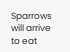Sparrows will arrive to eat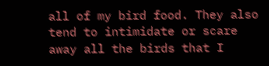all of my bird food. They also tend to intimidate or scare away all the birds that I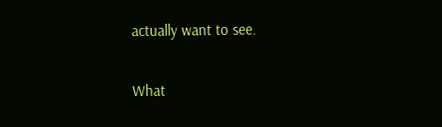actually want to see.

What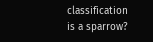classification is a sparrow?